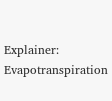Explainer: Evapotranspiration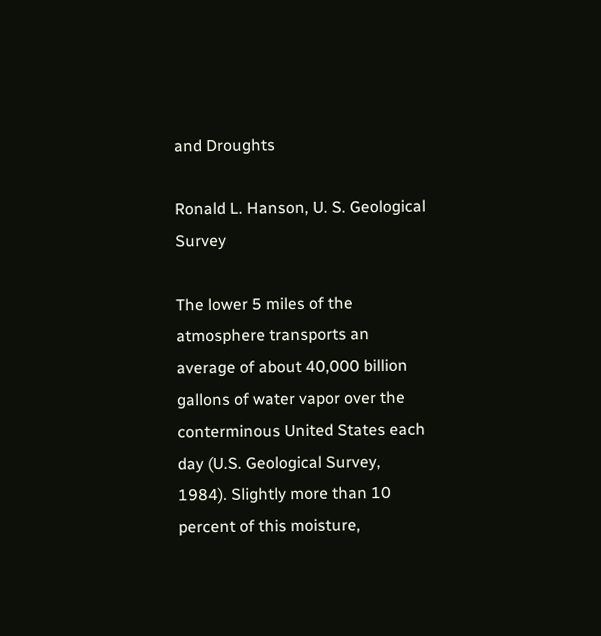and Droughts

Ronald L. Hanson, U. S. Geological Survey

The lower 5 miles of the atmosphere transports an average of about 40,000 billion gallons of water vapor over the conterminous United States each day (U.S. Geological Survey, 1984). Slightly more than 10 percent of this moisture,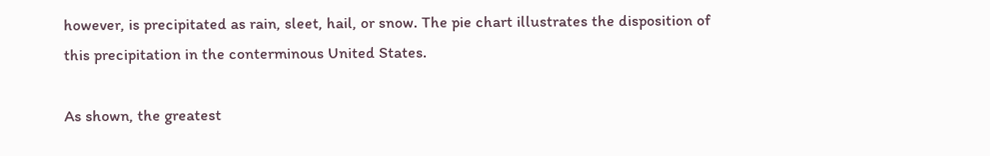however, is precipitated as rain, sleet, hail, or snow. The pie chart illustrates the disposition of this precipitation in the conterminous United States.

As shown, the greatest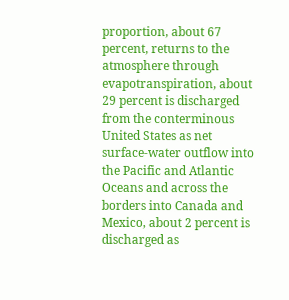proportion, about 67 percent, returns to the atmosphere through evapotranspiration, about 29 percent is discharged from the conterminous United States as net surface-water outflow into the Pacific and Atlantic Oceans and across the borders into Canada and Mexico, about 2 percent is discharged as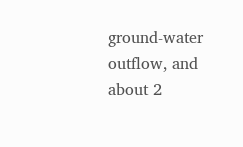ground-water outflow, and about 2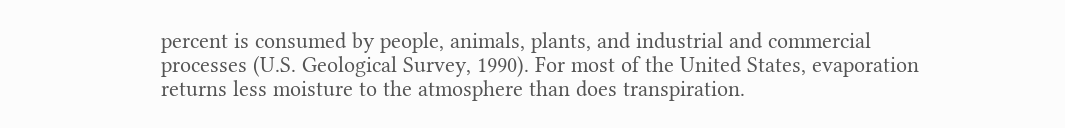percent is consumed by people, animals, plants, and industrial and commercial processes (U.S. Geological Survey, 1990). For most of the United States, evaporation returns less moisture to the atmosphere than does transpiration.